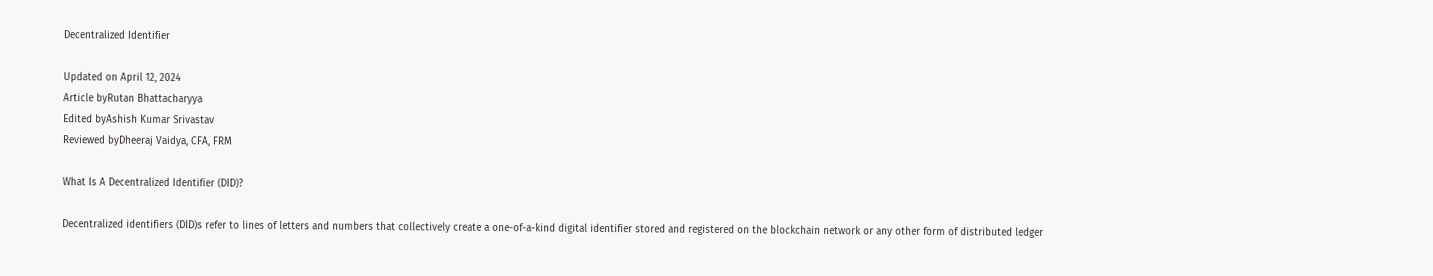Decentralized Identifier

Updated on April 12, 2024
Article byRutan Bhattacharyya
Edited byAshish Kumar Srivastav
Reviewed byDheeraj Vaidya, CFA, FRM

What Is A Decentralized Identifier (DID)?

Decentralized identifiers (DID)s refer to lines of letters and numbers that collectively create a one-of-a-kind digital identifier stored and registered on the blockchain network or any other form of distributed ledger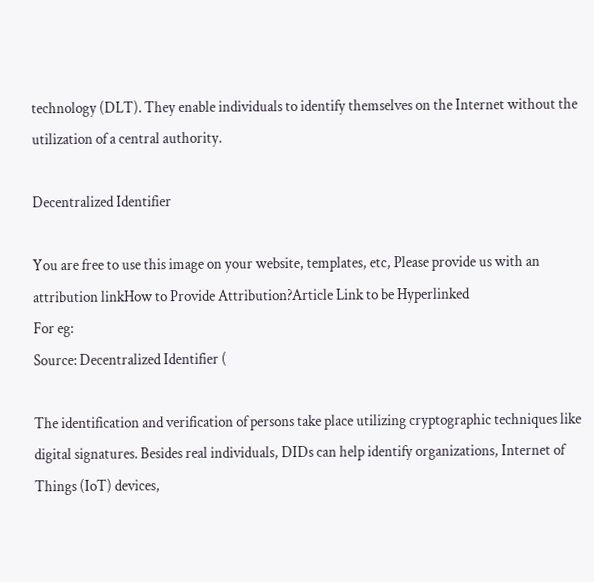technology (DLT). They enable individuals to identify themselves on the Internet without the utilization of a central authority.

Decentralized Identifier

You are free to use this image on your website, templates, etc, Please provide us with an attribution linkHow to Provide Attribution?Article Link to be Hyperlinked
For eg:
Source: Decentralized Identifier (

The identification and verification of persons take place utilizing cryptographic techniques like digital signatures. Besides real individuals, DIDs can help identify organizations, Internet of Things (IoT) devices,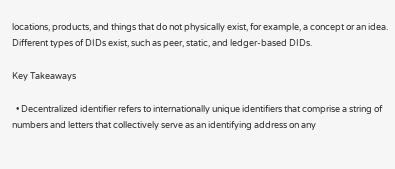locations, products, and things that do not physically exist, for example, a concept or an idea. Different types of DIDs exist, such as peer, static, and ledger-based DIDs.

Key Takeaways

  • Decentralized identifier refers to internationally unique identifiers that comprise a string of numbers and letters that collectively serve as an identifying address on any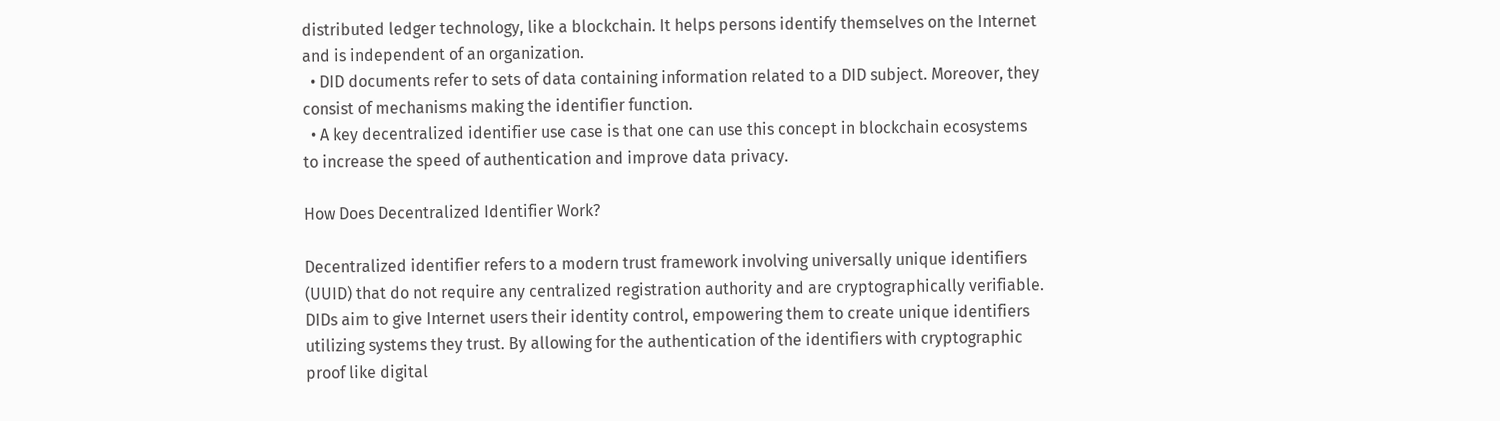distributed ledger technology, like a blockchain. It helps persons identify themselves on the Internet and is independent of an organization.
  • DID documents refer to sets of data containing information related to a DID subject. Moreover, they consist of mechanisms making the identifier function.
  • A key decentralized identifier use case is that one can use this concept in blockchain ecosystems to increase the speed of authentication and improve data privacy.

How Does Decentralized Identifier Work?

Decentralized identifier refers to a modern trust framework involving universally unique identifiers (UUID) that do not require any centralized registration authority and are cryptographically verifiable. DIDs aim to give Internet users their identity control, empowering them to create unique identifiers utilizing systems they trust. By allowing for the authentication of the identifiers with cryptographic proof like digital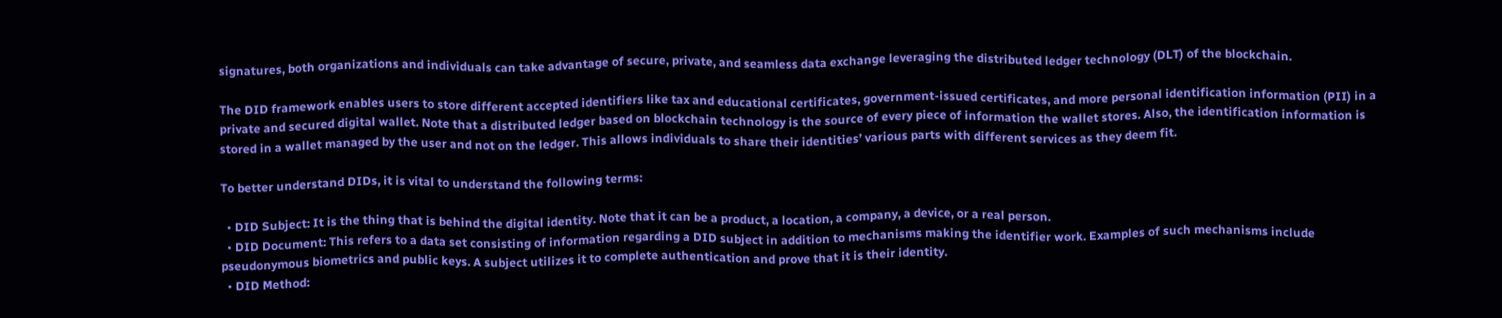signatures, both organizations and individuals can take advantage of secure, private, and seamless data exchange leveraging the distributed ledger technology (DLT) of the blockchain.

The DID framework enables users to store different accepted identifiers like tax and educational certificates, government-issued certificates, and more personal identification information (PII) in a private and secured digital wallet. Note that a distributed ledger based on blockchain technology is the source of every piece of information the wallet stores. Also, the identification information is stored in a wallet managed by the user and not on the ledger. This allows individuals to share their identities’ various parts with different services as they deem fit.

To better understand DIDs, it is vital to understand the following terms:

  • DID Subject: It is the thing that is behind the digital identity. Note that it can be a product, a location, a company, a device, or a real person.
  • DID Document: This refers to a data set consisting of information regarding a DID subject in addition to mechanisms making the identifier work. Examples of such mechanisms include pseudonymous biometrics and public keys. A subject utilizes it to complete authentication and prove that it is their identity.
  • DID Method: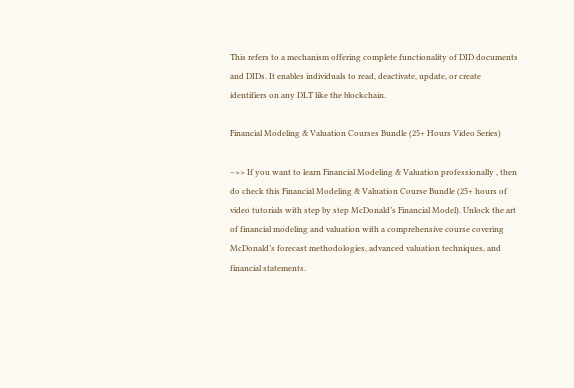This refers to a mechanism offering complete functionality of DID documents and DIDs. It enables individuals to read, deactivate, update, or create identifiers on any DLT like the blockchain.

Financial Modeling & Valuation Courses Bundle (25+ Hours Video Series)

–>> If you want to learn Financial Modeling & Valuation professionally , then do check this Financial Modeling & Valuation Course Bundle (25+ hours of video tutorials with step by step McDonald’s Financial Model). Unlock the art of financial modeling and valuation with a comprehensive course covering McDonald’s forecast methodologies, advanced valuation techniques, and financial statements.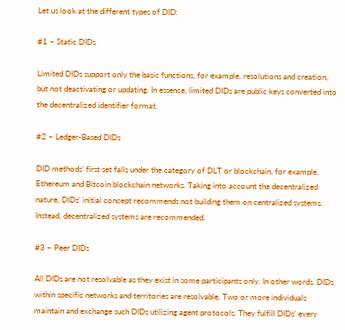Let us look at the different types of DID:

#1 – Static DIDs

Limited DIDs support only the basic functions, for example, resolutions and creation, but not deactivating or updating. In essence, limited DIDs are public keys converted into the decentralized identifier format.

#2 – Ledger-Based DIDs

DID methods’ first set falls under the category of DLT or blockchain, for example, Ethereum and Bitcoin blockchain networks. Taking into account the decentralized nature, DIDs’ initial concept recommends not building them on centralized systems. Instead, decentralized systems are recommended.

#3 – Peer DIDs

All DIDs are not resolvable as they exist in some participants only. In other words, DIDs within specific networks and territories are resolvable. Two or more individuals maintain and exchange such DIDs utilizing agent protocols. They fulfill DIDs’ every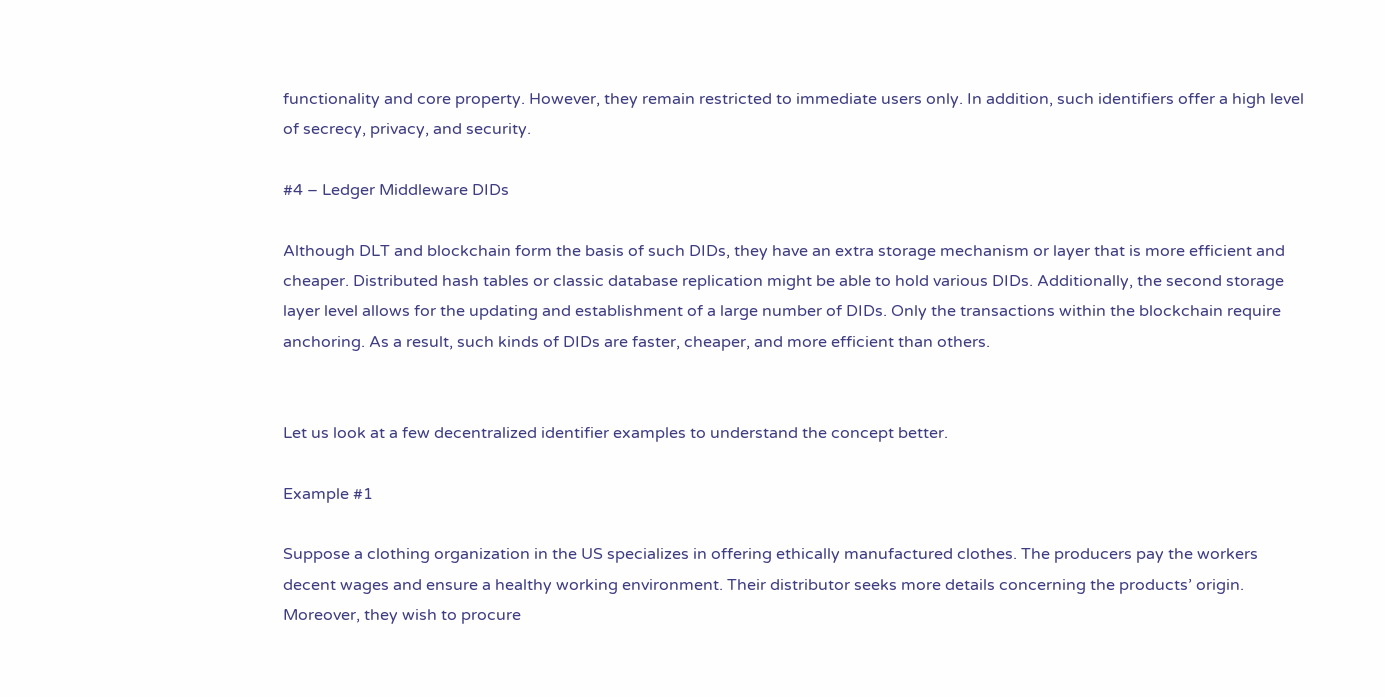functionality and core property. However, they remain restricted to immediate users only. In addition, such identifiers offer a high level of secrecy, privacy, and security.

#4 – Ledger Middleware DIDs

Although DLT and blockchain form the basis of such DIDs, they have an extra storage mechanism or layer that is more efficient and cheaper. Distributed hash tables or classic database replication might be able to hold various DIDs. Additionally, the second storage layer level allows for the updating and establishment of a large number of DIDs. Only the transactions within the blockchain require anchoring. As a result, such kinds of DIDs are faster, cheaper, and more efficient than others.


Let us look at a few decentralized identifier examples to understand the concept better.

Example #1

Suppose a clothing organization in the US specializes in offering ethically manufactured clothes. The producers pay the workers decent wages and ensure a healthy working environment. Their distributor seeks more details concerning the products’ origin. Moreover, they wish to procure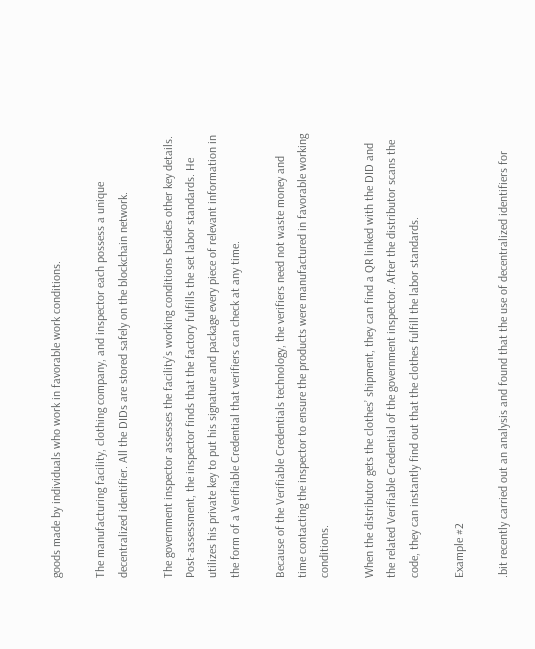goods made by individuals who work in favorable work conditions.

The manufacturing facility, clothing company, and inspector each possess a unique decentralized identifier. All the DIDs are stored safely on the blockchain network.

The government inspector assesses the facility’s working conditions besides other key details. Post-assessment, the inspector finds that the factory fulfills the set labor standards. He utilizes his private key to put his signature and package every piece of relevant information in the form of a Verifiable Credential that verifiers can check at any time.

Because of the Verifiable Credentials technology, the verifiers need not waste money and time contacting the inspector to ensure the products were manufactured in favorable working conditions.

When the distributor gets the clothes’ shipment, they can find a QR linked with the DID and the related Verifiable Credential of the government inspector. After the distributor scans the code, they can instantly find out that the clothes fulfill the labor standards.

Example #2

.bit recently carried out an analysis and found that the use of decentralized identifiers for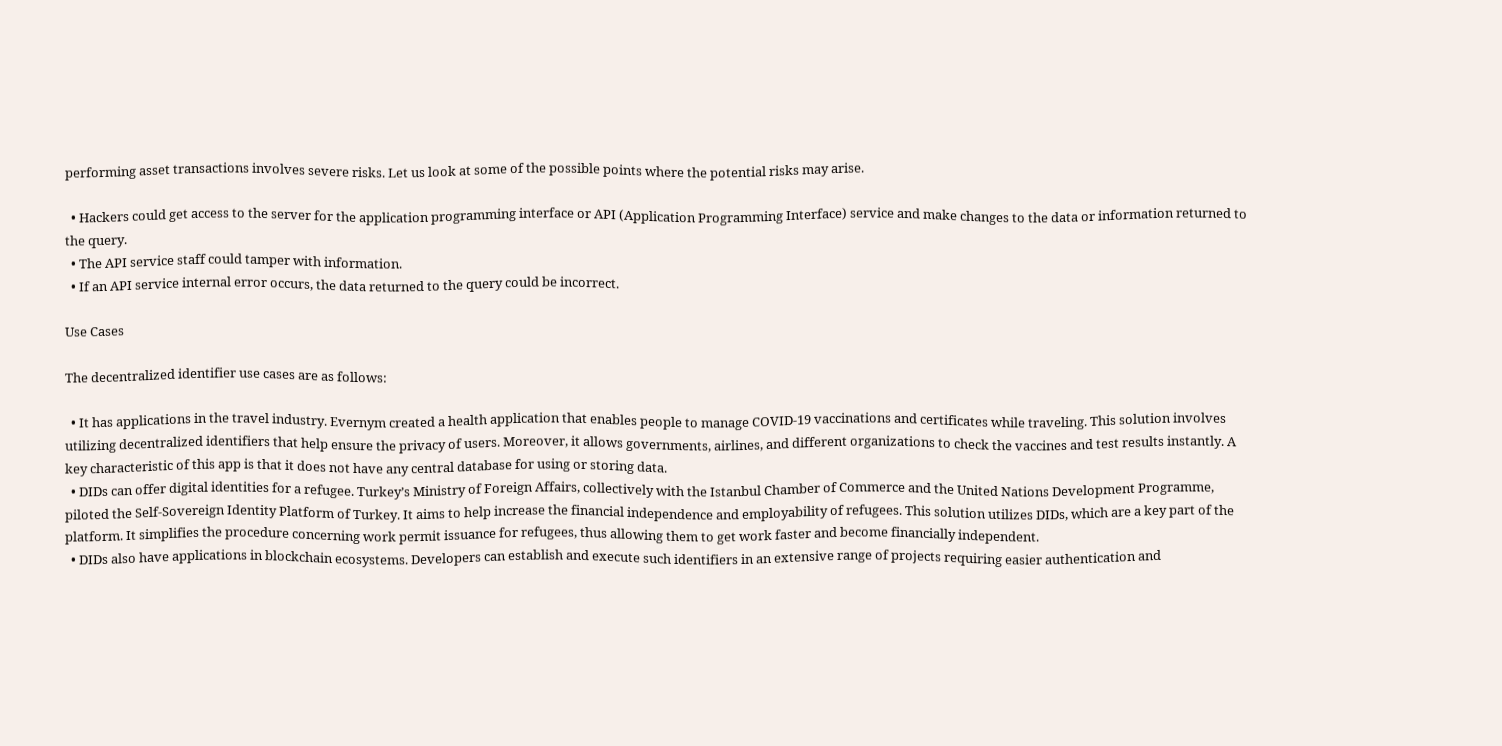performing asset transactions involves severe risks. Let us look at some of the possible points where the potential risks may arise.

  • Hackers could get access to the server for the application programming interface or API (Application Programming Interface) service and make changes to the data or information returned to the query.
  • The API service staff could tamper with information.
  • If an API service internal error occurs, the data returned to the query could be incorrect.

Use Cases

The decentralized identifier use cases are as follows:

  • It has applications in the travel industry. Evernym created a health application that enables people to manage COVID-19 vaccinations and certificates while traveling. This solution involves utilizing decentralized identifiers that help ensure the privacy of users. Moreover, it allows governments, airlines, and different organizations to check the vaccines and test results instantly. A key characteristic of this app is that it does not have any central database for using or storing data.
  • DIDs can offer digital identities for a refugee. Turkey’s Ministry of Foreign Affairs, collectively with the Istanbul Chamber of Commerce and the United Nations Development Programme, piloted the Self-Sovereign Identity Platform of Turkey. It aims to help increase the financial independence and employability of refugees. This solution utilizes DIDs, which are a key part of the platform. It simplifies the procedure concerning work permit issuance for refugees, thus allowing them to get work faster and become financially independent.
  • DIDs also have applications in blockchain ecosystems. Developers can establish and execute such identifiers in an extensive range of projects requiring easier authentication and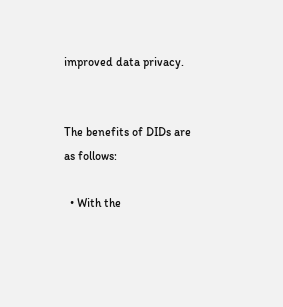improved data privacy.


The benefits of DIDs are as follows:

  • With the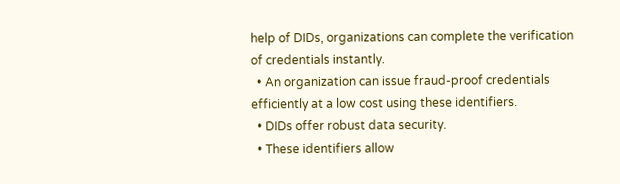help of DIDs, organizations can complete the verification of credentials instantly.
  • An organization can issue fraud-proof credentials efficiently at a low cost using these identifiers.
  • DIDs offer robust data security.
  • These identifiers allow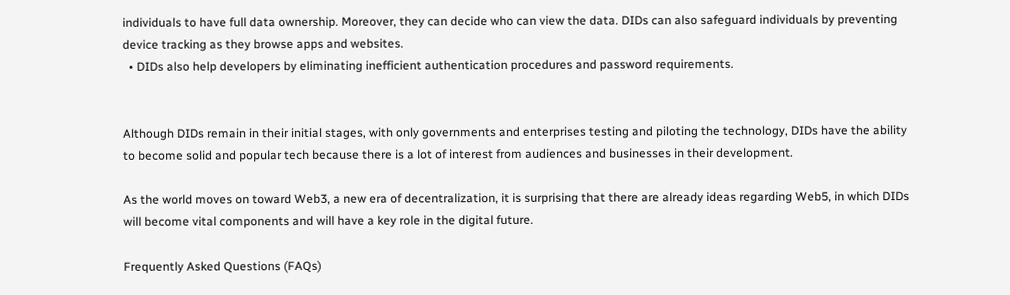individuals to have full data ownership. Moreover, they can decide who can view the data. DIDs can also safeguard individuals by preventing device tracking as they browse apps and websites.
  • DIDs also help developers by eliminating inefficient authentication procedures and password requirements.


Although DIDs remain in their initial stages, with only governments and enterprises testing and piloting the technology, DIDs have the ability to become solid and popular tech because there is a lot of interest from audiences and businesses in their development.

As the world moves on toward Web3, a new era of decentralization, it is surprising that there are already ideas regarding Web5, in which DIDs will become vital components and will have a key role in the digital future.

Frequently Asked Questions (FAQs)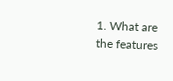1. What are the features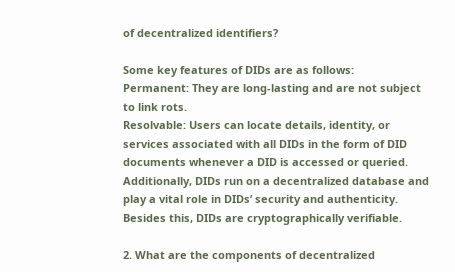of decentralized identifiers?

Some key features of DIDs are as follows:
Permanent: They are long-lasting and are not subject to link rots.
Resolvable: Users can locate details, identity, or services associated with all DIDs in the form of DID documents whenever a DID is accessed or queried.
Additionally, DIDs run on a decentralized database and play a vital role in DIDs’ security and authenticity. Besides this, DIDs are cryptographically verifiable.

2. What are the components of decentralized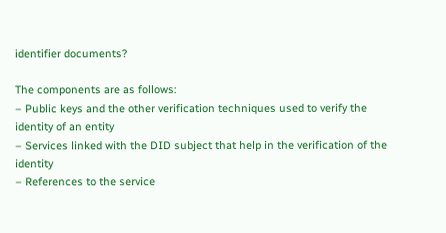identifier documents?

The components are as follows:
– Public keys and the other verification techniques used to verify the identity of an entity
– Services linked with the DID subject that help in the verification of the identity
– References to the service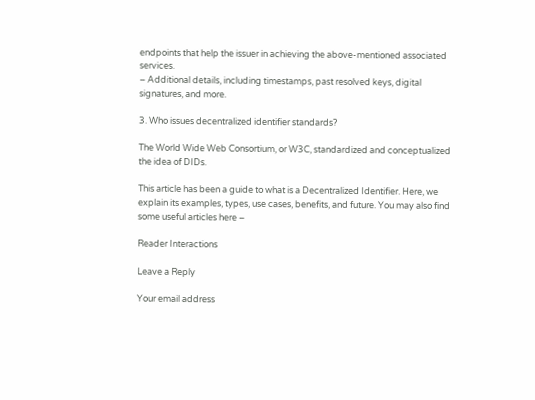endpoints that help the issuer in achieving the above-mentioned associated services.
– Additional details, including timestamps, past resolved keys, digital signatures, and more.

3. Who issues decentralized identifier standards?

The World Wide Web Consortium, or W3C, standardized and conceptualized the idea of DIDs.

This article has been a guide to what is a Decentralized Identifier. Here, we explain its examples, types, use cases, benefits, and future. You may also find some useful articles here –

Reader Interactions

Leave a Reply

Your email address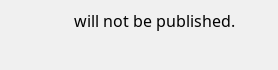will not be published.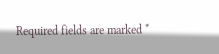Required fields are marked *